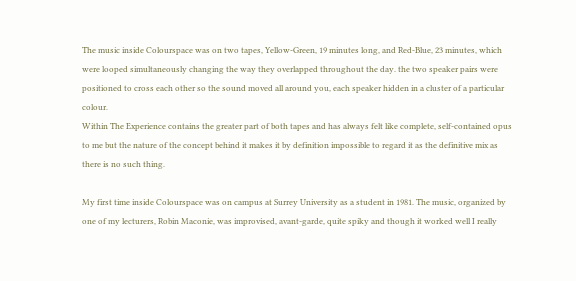The music inside Colourspace was on two tapes, Yellow-Green, 19 minutes long, and Red-Blue, 23 minutes, which were looped simultaneously changing the way they overlapped throughout the day. the two speaker pairs were positioned to cross each other so the sound moved all around you, each speaker hidden in a cluster of a particular colour.
Within The Experience contains the greater part of both tapes and has always felt like complete, self-contained opus to me but the nature of the concept behind it makes it by definition impossible to regard it as the definitive mix as there is no such thing.

My first time inside Colourspace was on campus at Surrey University as a student in 1981. The music, organized by one of my lecturers, Robin Maconie, was improvised, avant-garde, quite spiky and though it worked well I really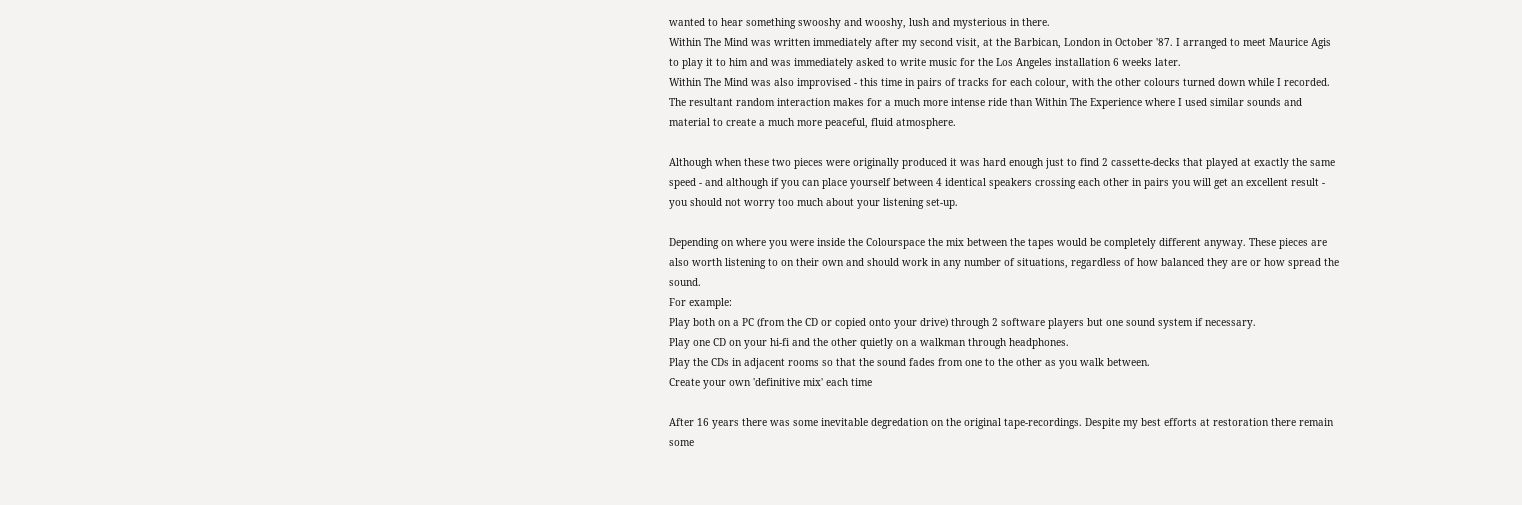wanted to hear something swooshy and wooshy, lush and mysterious in there.
Within The Mind was written immediately after my second visit, at the Barbican, London in October '87. I arranged to meet Maurice Agis to play it to him and was immediately asked to write music for the Los Angeles installation 6 weeks later.
Within The Mind was also improvised - this time in pairs of tracks for each colour, with the other colours turned down while I recorded. The resultant random interaction makes for a much more intense ride than Within The Experience where I used similar sounds and material to create a much more peaceful, fluid atmosphere.

Although when these two pieces were originally produced it was hard enough just to find 2 cassette-decks that played at exactly the same speed - and although if you can place yourself between 4 identical speakers crossing each other in pairs you will get an excellent result - you should not worry too much about your listening set-up.

Depending on where you were inside the Colourspace the mix between the tapes would be completely different anyway. These pieces are also worth listening to on their own and should work in any number of situations, regardless of how balanced they are or how spread the sound.
For example:
Play both on a PC (from the CD or copied onto your drive) through 2 software players but one sound system if necessary.
Play one CD on your hi-fi and the other quietly on a walkman through headphones.
Play the CDs in adjacent rooms so that the sound fades from one to the other as you walk between.
Create your own 'definitive mix' each time

After 16 years there was some inevitable degredation on the original tape-recordings. Despite my best efforts at restoration there remain some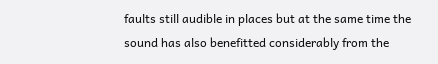faults still audible in places but at the same time the sound has also benefitted considerably from the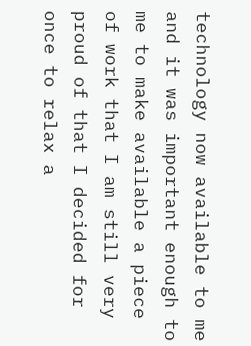technology now available to me and it was important enough to me to make available a piece of work that I am still very proud of that I decided for once to relax a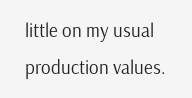little on my usual production values.